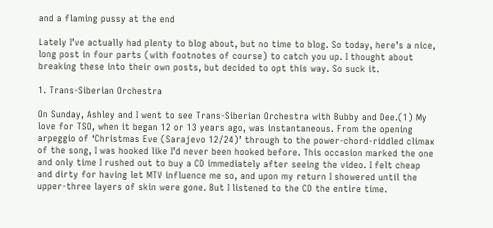and a flaming pussy at the end

Lately I’ve actually had plenty to blog about, but no time to blog. So today, here’s a nice, long post in four parts (with footnotes of course) to catch you up. I thought about breaking these into their own posts, but decided to opt this way. So suck it.

1. Trans-Siberian Orchestra

On Sunday, Ashley and I went to see Trans-Siberian Orchestra with Bubby and Dee.(1) My love for TSO, when it began 12 or 13 years ago, was instantaneous. From the opening arpeggio of ‘Christmas Eve (Sarajevo 12/24)’ through to the power-chord-riddled climax of the song, I was hooked like I’d never been hooked before. This occasion marked the one and only time I rushed out to buy a CD immediately after seeing the video. I felt cheap and dirty for having let MTV influence me so, and upon my return I showered until the upper-three layers of skin were gone. But I listened to the CD the entire time.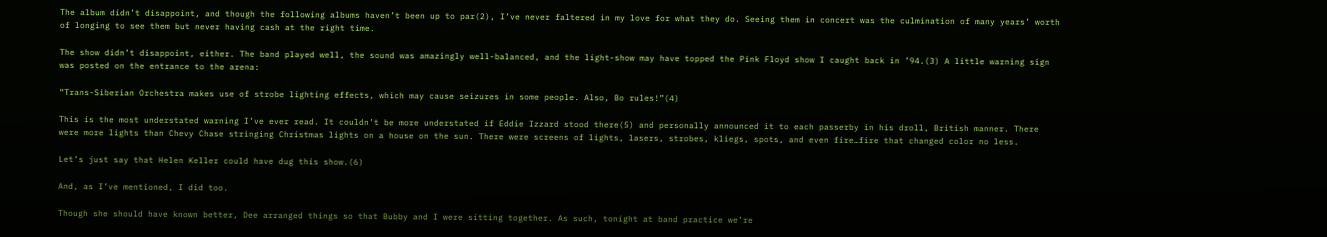The album didn’t disappoint, and though the following albums haven’t been up to par(2), I’ve never faltered in my love for what they do. Seeing them in concert was the culmination of many years’ worth of longing to see them but never having cash at the right time.

The show didn’t disappoint, either. The band played well, the sound was amazingly well-balanced, and the light-show may have topped the Pink Floyd show I caught back in ’94.(3) A little warning sign was posted on the entrance to the arena:

“Trans-Siberian Orchestra makes use of strobe lighting effects, which may cause seizures in some people. Also, Bo rules!”(4)

This is the most understated warning I’ve ever read. It couldn’t be more understated if Eddie Izzard stood there(5) and personally announced it to each passerby in his droll, British manner. There were more lights than Chevy Chase stringing Christmas lights on a house on the sun. There were screens of lights, lasers, strobes, kliegs, spots, and even fire…fire that changed color no less.

Let’s just say that Helen Keller could have dug this show.(6)

And, as I’ve mentioned, I did too.

Though she should have known better, Dee arranged things so that Bubby and I were sitting together. As such, tonight at band practice we’re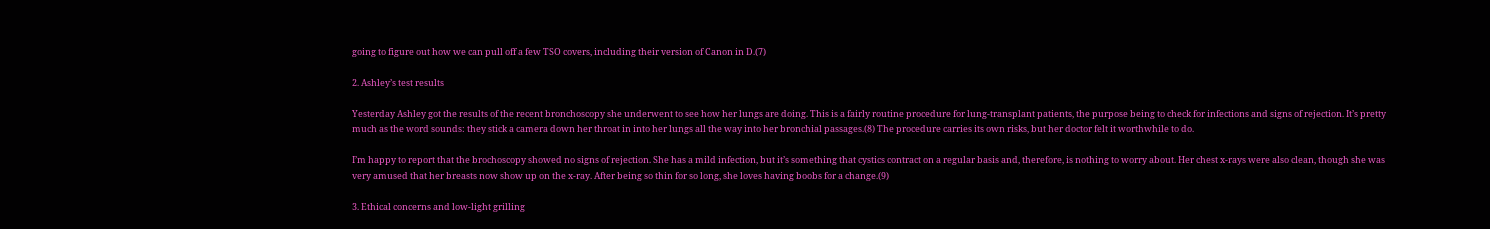going to figure out how we can pull off a few TSO covers, including their version of Canon in D.(7)

2. Ashley’s test results

Yesterday Ashley got the results of the recent bronchoscopy she underwent to see how her lungs are doing. This is a fairly routine procedure for lung-transplant patients, the purpose being to check for infections and signs of rejection. It’s pretty much as the word sounds: they stick a camera down her throat in into her lungs all the way into her bronchial passages.(8) The procedure carries its own risks, but her doctor felt it worthwhile to do.

I’m happy to report that the brochoscopy showed no signs of rejection. She has a mild infection, but it’s something that cystics contract on a regular basis and, therefore, is nothing to worry about. Her chest x-rays were also clean, though she was very amused that her breasts now show up on the x-ray. After being so thin for so long, she loves having boobs for a change.(9)

3. Ethical concerns and low-light grilling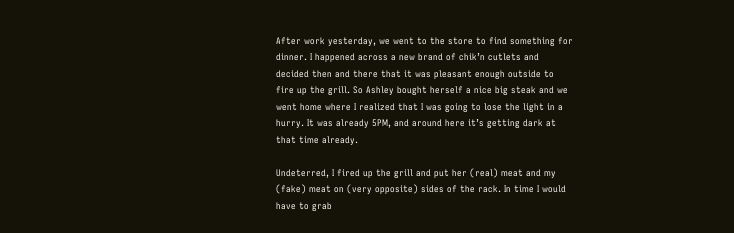After work yesterday, we went to the store to find something for dinner. I happened across a new brand of chik’n cutlets and decided then and there that it was pleasant enough outside to fire up the grill. So Ashley bought herself a nice big steak and we went home where I realized that I was going to lose the light in a hurry. It was already 5PM, and around here it’s getting dark at that time already.

Undeterred, I fired up the grill and put her (real) meat and my (fake) meat on (very opposite) sides of the rack. In time I would have to grab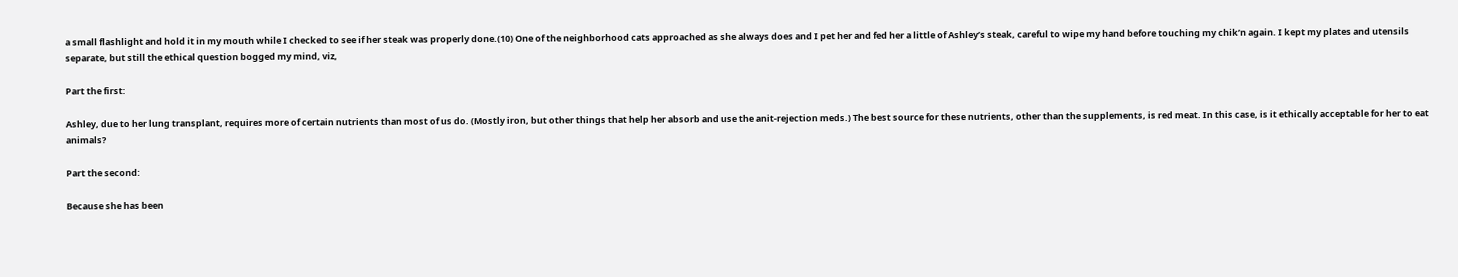a small flashlight and hold it in my mouth while I checked to see if her steak was properly done.(10) One of the neighborhood cats approached as she always does and I pet her and fed her a little of Ashley’s steak, careful to wipe my hand before touching my chik’n again. I kept my plates and utensils separate, but still the ethical question bogged my mind, viz,

Part the first:

Ashley, due to her lung transplant, requires more of certain nutrients than most of us do. (Mostly iron, but other things that help her absorb and use the anit-rejection meds.) The best source for these nutrients, other than the supplements, is red meat. In this case, is it ethically acceptable for her to eat animals?

Part the second:

Because she has been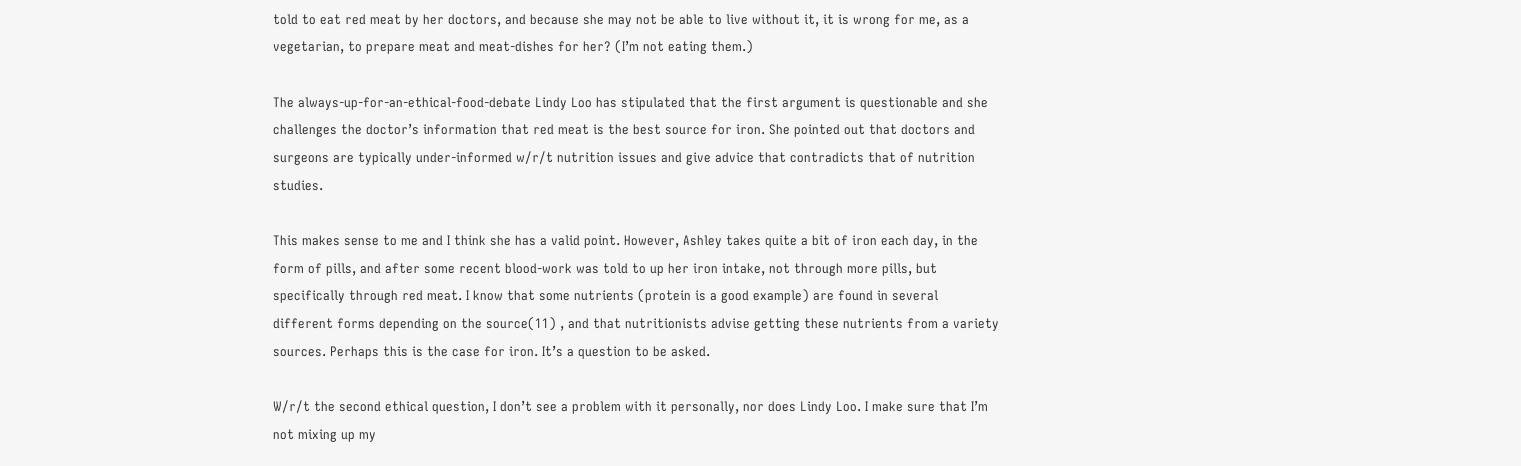told to eat red meat by her doctors, and because she may not be able to live without it, it is wrong for me, as a vegetarian, to prepare meat and meat-dishes for her? (I’m not eating them.)

The always-up-for-an-ethical-food-debate Lindy Loo has stipulated that the first argument is questionable and she challenges the doctor’s information that red meat is the best source for iron. She pointed out that doctors and surgeons are typically under-informed w/r/t nutrition issues and give advice that contradicts that of nutrition studies.

This makes sense to me and I think she has a valid point. However, Ashley takes quite a bit of iron each day, in the form of pills, and after some recent blood-work was told to up her iron intake, not through more pills, but specifically through red meat. I know that some nutrients (protein is a good example) are found in several different forms depending on the source(11) , and that nutritionists advise getting these nutrients from a variety sources. Perhaps this is the case for iron. It’s a question to be asked.

W/r/t the second ethical question, I don’t see a problem with it personally, nor does Lindy Loo. I make sure that I’m not mixing up my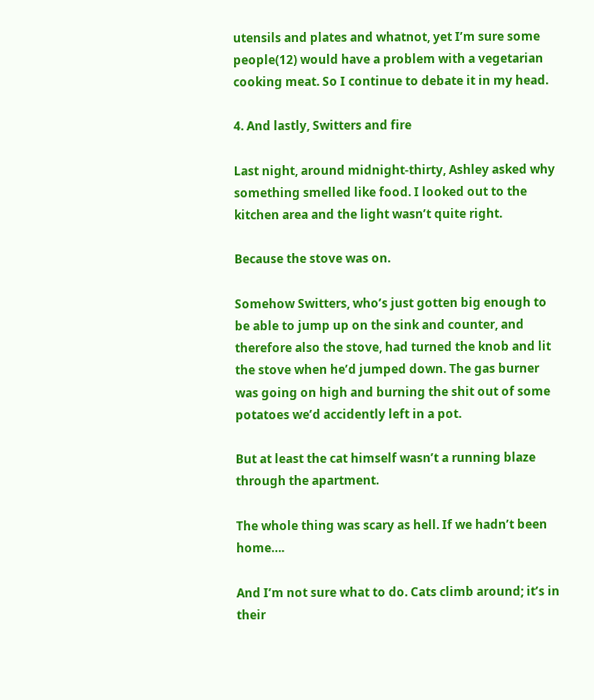utensils and plates and whatnot, yet I’m sure some people(12) would have a problem with a vegetarian cooking meat. So I continue to debate it in my head.

4. And lastly, Switters and fire

Last night, around midnight-thirty, Ashley asked why something smelled like food. I looked out to the kitchen area and the light wasn’t quite right.

Because the stove was on.

Somehow Switters, who’s just gotten big enough to be able to jump up on the sink and counter, and therefore also the stove, had turned the knob and lit the stove when he’d jumped down. The gas burner was going on high and burning the shit out of some potatoes we’d accidently left in a pot.

But at least the cat himself wasn’t a running blaze through the apartment.

The whole thing was scary as hell. If we hadn’t been home….

And I’m not sure what to do. Cats climb around; it’s in their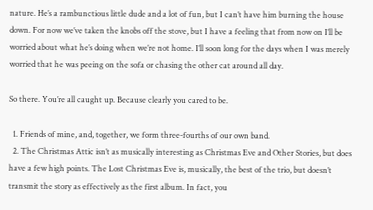nature. He’s a rambunctious little dude and a lot of fun, but I can’t have him burning the house down. For now we’ve taken the knobs off the stove, but I have a feeling that from now on I’ll be worried about what he’s doing when we’re not home. I’ll soon long for the days when I was merely worried that he was peeing on the sofa or chasing the other cat around all day.

So there. You’re all caught up. Because clearly you cared to be.

  1. Friends of mine, and, together, we form three-fourths of our own band.
  2. The Christmas Attic isn’t as musically interesting as Christmas Eve and Other Stories, but does have a few high points. The Lost Christmas Eve is, musically, the best of the trio, but doesn’t transmit the story as effectively as the first album. In fact, you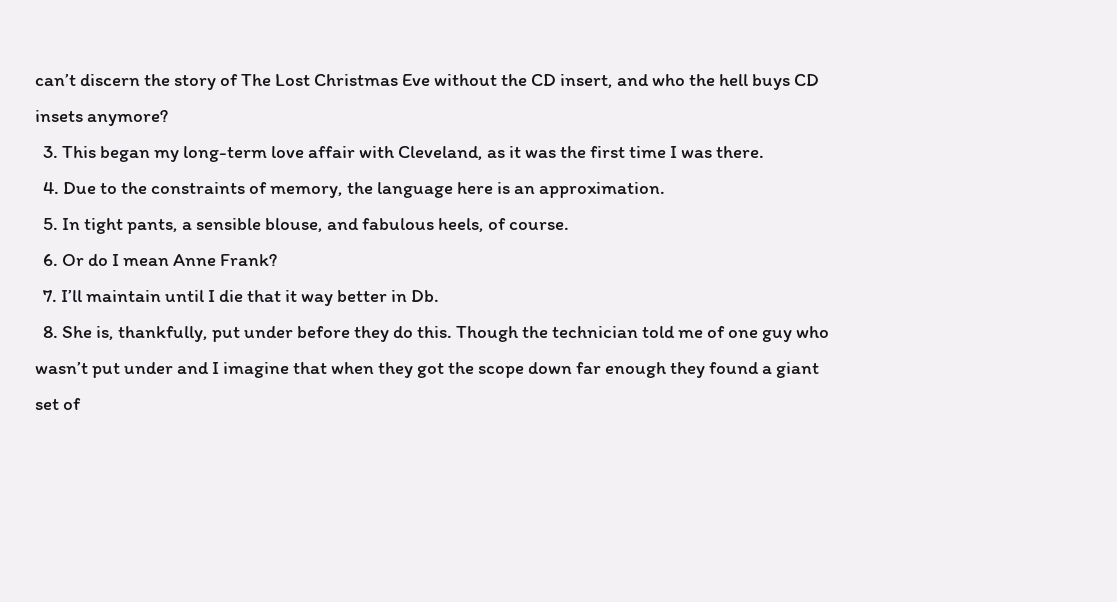can’t discern the story of The Lost Christmas Eve without the CD insert, and who the hell buys CD insets anymore?
  3. This began my long-term love affair with Cleveland, as it was the first time I was there.
  4. Due to the constraints of memory, the language here is an approximation.
  5. In tight pants, a sensible blouse, and fabulous heels, of course.
  6. Or do I mean Anne Frank?
  7. I’ll maintain until I die that it way better in Db.
  8. She is, thankfully, put under before they do this. Though the technician told me of one guy who wasn’t put under and I imagine that when they got the scope down far enough they found a giant set of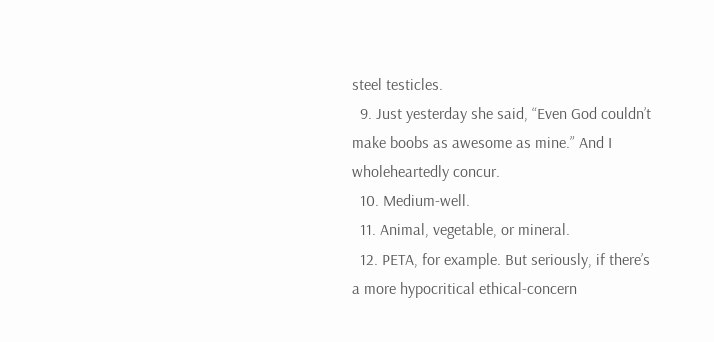steel testicles.
  9. Just yesterday she said, “Even God couldn’t make boobs as awesome as mine.” And I wholeheartedly concur.
  10. Medium-well.
  11. Animal, vegetable, or mineral.
  12. PETA, for example. But seriously, if there’s a more hypocritical ethical-concern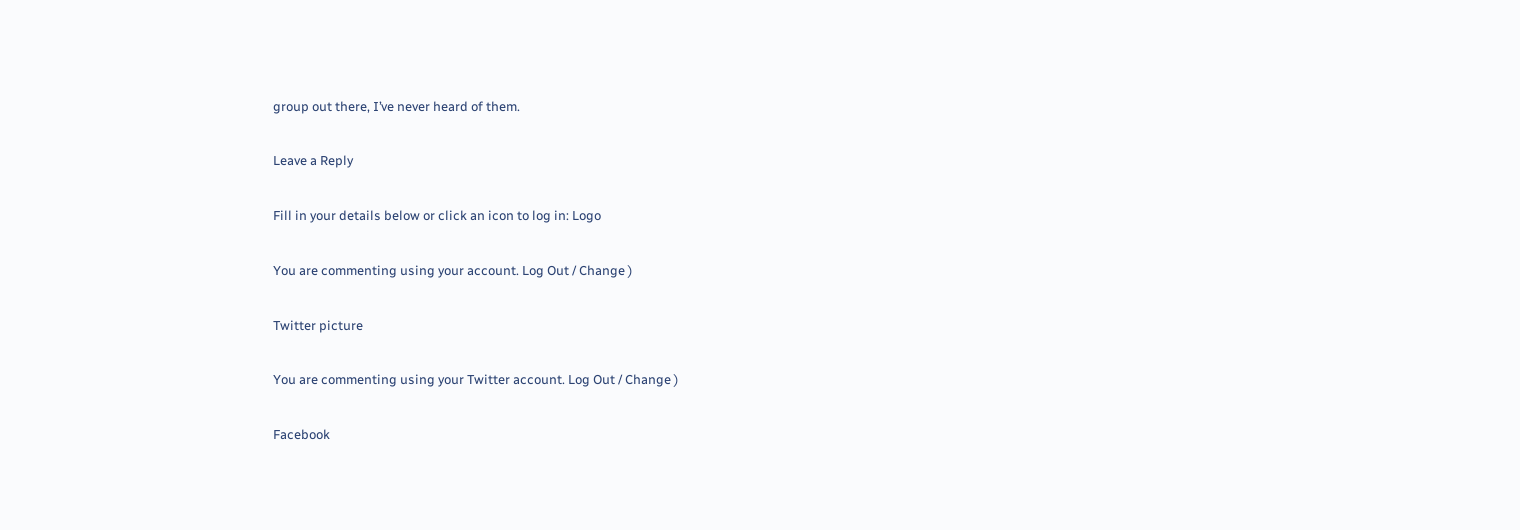group out there, I’ve never heard of them.

Leave a Reply

Fill in your details below or click an icon to log in: Logo

You are commenting using your account. Log Out / Change )

Twitter picture

You are commenting using your Twitter account. Log Out / Change )

Facebook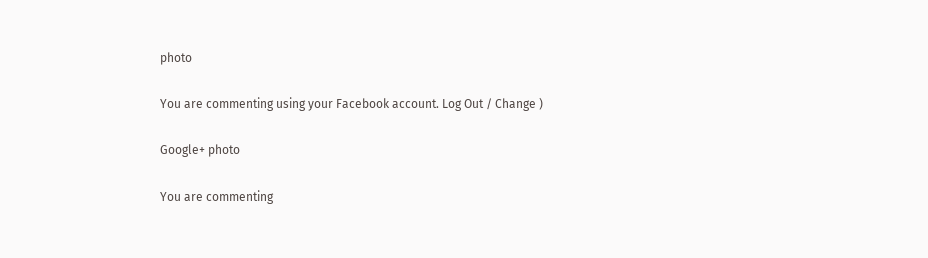photo

You are commenting using your Facebook account. Log Out / Change )

Google+ photo

You are commenting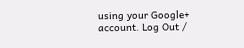using your Google+ account. Log Out /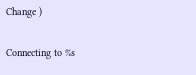Change )

Connecting to %s